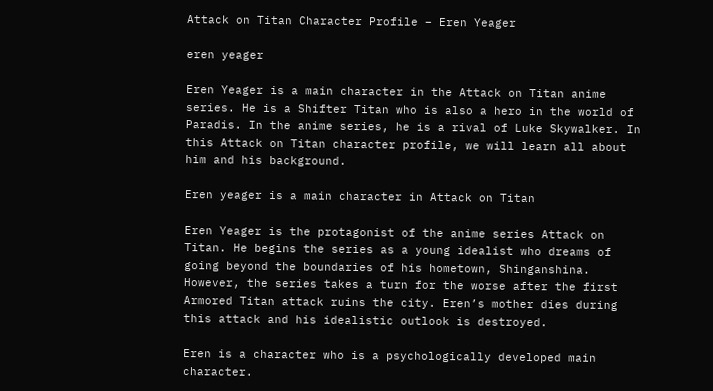Attack on Titan Character Profile – Eren Yeager

eren yeager

Eren Yeager is a main character in the Attack on Titan anime series. He is a Shifter Titan who is also a hero in the world of Paradis. In the anime series, he is a rival of Luke Skywalker. In this Attack on Titan character profile, we will learn all about him and his background.

Eren yeager is a main character in Attack on Titan

Eren Yeager is the protagonist of the anime series Attack on Titan. He begins the series as a young idealist who dreams of going beyond the boundaries of his hometown, Shinganshina. However, the series takes a turn for the worse after the first Armored Titan attack ruins the city. Eren’s mother dies during this attack and his idealistic outlook is destroyed.

Eren is a character who is a psychologically developed main character.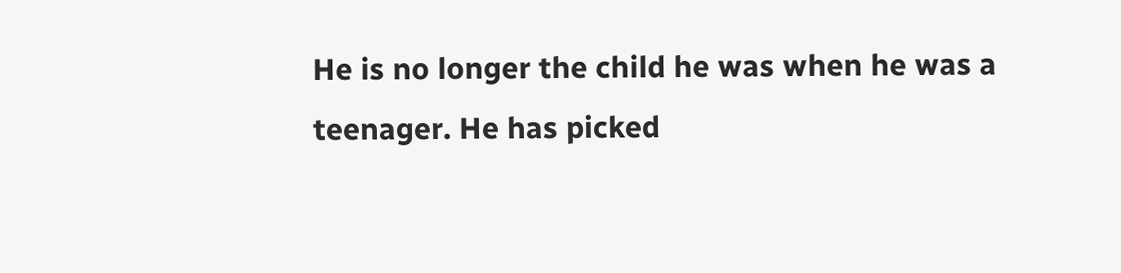He is no longer the child he was when he was a teenager. He has picked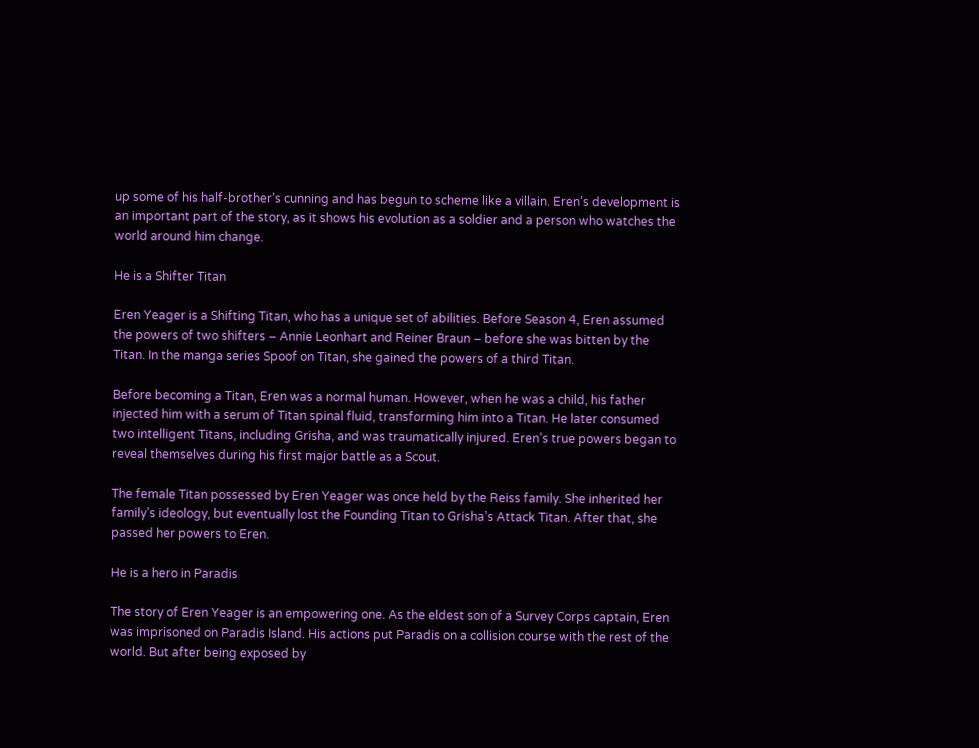up some of his half-brother’s cunning and has begun to scheme like a villain. Eren’s development is an important part of the story, as it shows his evolution as a soldier and a person who watches the world around him change.

He is a Shifter Titan

Eren Yeager is a Shifting Titan, who has a unique set of abilities. Before Season 4, Eren assumed the powers of two shifters – Annie Leonhart and Reiner Braun – before she was bitten by the Titan. In the manga series Spoof on Titan, she gained the powers of a third Titan.

Before becoming a Titan, Eren was a normal human. However, when he was a child, his father injected him with a serum of Titan spinal fluid, transforming him into a Titan. He later consumed two intelligent Titans, including Grisha, and was traumatically injured. Eren’s true powers began to reveal themselves during his first major battle as a Scout.

The female Titan possessed by Eren Yeager was once held by the Reiss family. She inherited her family’s ideology, but eventually lost the Founding Titan to Grisha’s Attack Titan. After that, she passed her powers to Eren.

He is a hero in Paradis

The story of Eren Yeager is an empowering one. As the eldest son of a Survey Corps captain, Eren was imprisoned on Paradis Island. His actions put Paradis on a collision course with the rest of the world. But after being exposed by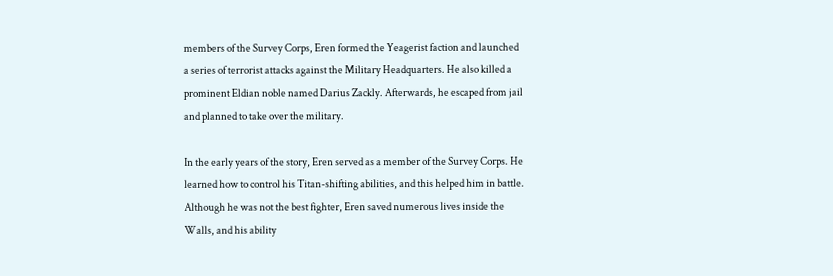members of the Survey Corps, Eren formed the Yeagerist faction and launched a series of terrorist attacks against the Military Headquarters. He also killed a prominent Eldian noble named Darius Zackly. Afterwards, he escaped from jail and planned to take over the military.

In the early years of the story, Eren served as a member of the Survey Corps. He learned how to control his Titan-shifting abilities, and this helped him in battle. Although he was not the best fighter, Eren saved numerous lives inside the Walls, and his ability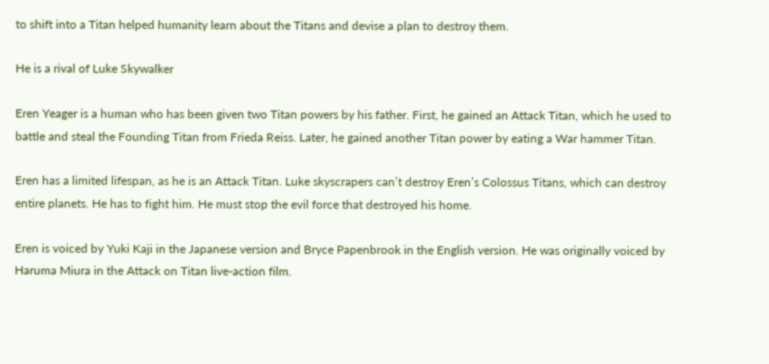to shift into a Titan helped humanity learn about the Titans and devise a plan to destroy them.

He is a rival of Luke Skywalker

Eren Yeager is a human who has been given two Titan powers by his father. First, he gained an Attack Titan, which he used to battle and steal the Founding Titan from Frieda Reiss. Later, he gained another Titan power by eating a War hammer Titan.

Eren has a limited lifespan, as he is an Attack Titan. Luke skyscrapers can’t destroy Eren’s Colossus Titans, which can destroy entire planets. He has to fight him. He must stop the evil force that destroyed his home.

Eren is voiced by Yuki Kaji in the Japanese version and Bryce Papenbrook in the English version. He was originally voiced by Haruma Miura in the Attack on Titan live-action film.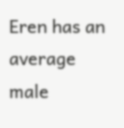Eren has an average male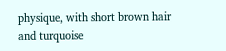physique, with short brown hair and turquoise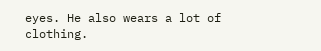eyes. He also wears a lot of clothing.